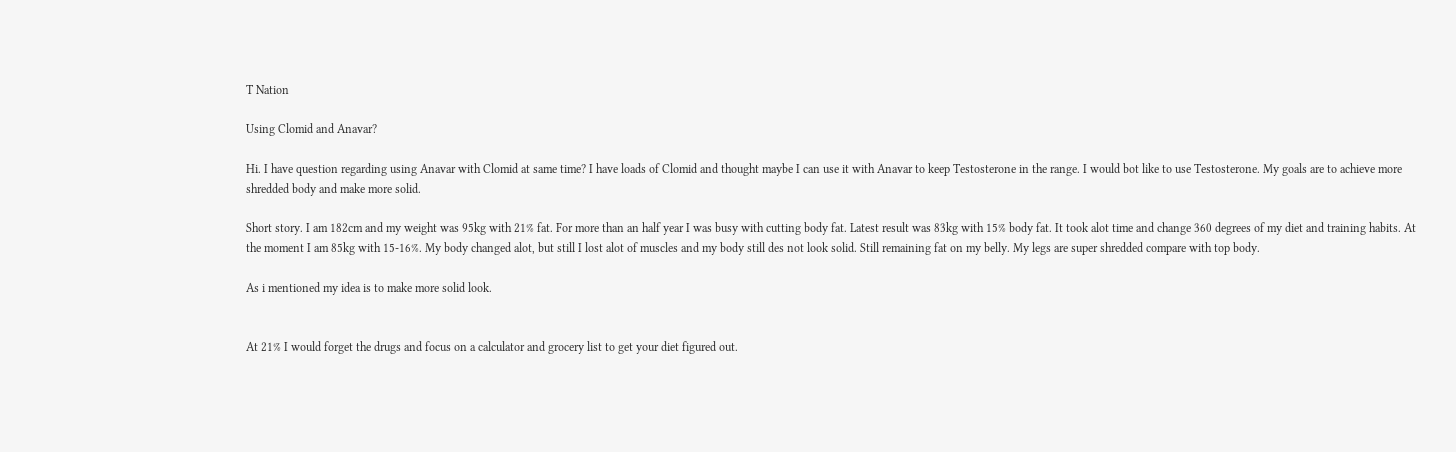T Nation

Using Clomid and Anavar?

Hi. I have question regarding using Anavar with Clomid at same time? I have loads of Clomid and thought maybe I can use it with Anavar to keep Testosterone in the range. I would bot like to use Testosterone. My goals are to achieve more shredded body and make more solid.

Short story. I am 182cm and my weight was 95kg with 21% fat. For more than an half year I was busy with cutting body fat. Latest result was 83kg with 15% body fat. It took alot time and change 360 degrees of my diet and training habits. At the moment I am 85kg with 15-16%. My body changed alot, but still I lost alot of muscles and my body still des not look solid. Still remaining fat on my belly. My legs are super shredded compare with top body.

As i mentioned my idea is to make more solid look.


At 21% I would forget the drugs and focus on a calculator and grocery list to get your diet figured out.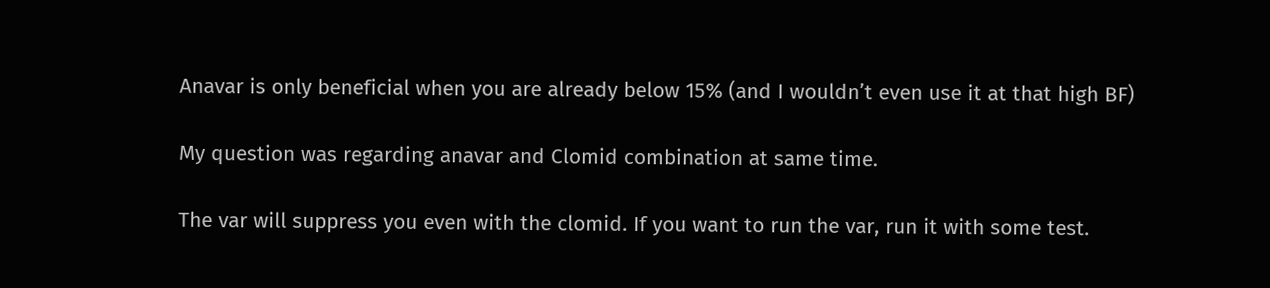Anavar is only beneficial when you are already below 15% (and I wouldn’t even use it at that high BF)

My question was regarding anavar and Clomid combination at same time.

The var will suppress you even with the clomid. If you want to run the var, run it with some test.